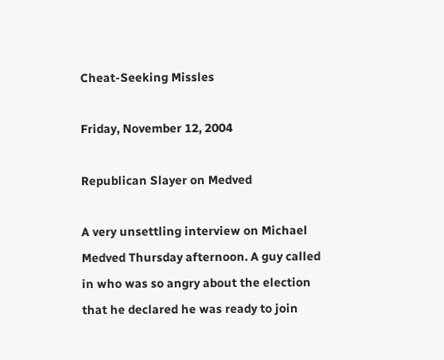Cheat-Seeking Missles

Friday, November 12, 2004

Republican Slayer on Medved

A very unsettling interview on Michael Medved Thursday afternoon. A guy called in who was so angry about the election that he declared he was ready to join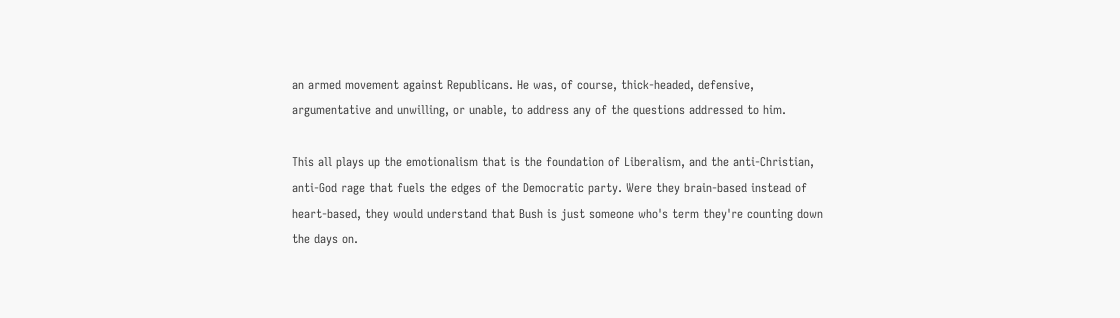an armed movement against Republicans. He was, of course, thick-headed, defensive, argumentative and unwilling, or unable, to address any of the questions addressed to him.

This all plays up the emotionalism that is the foundation of Liberalism, and the anti-Christian, anti-God rage that fuels the edges of the Democratic party. Were they brain-based instead of heart-based, they would understand that Bush is just someone who's term they're counting down the days on.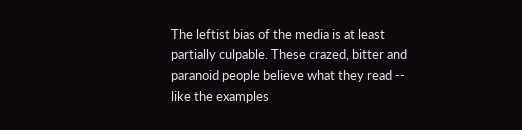The leftist bias of the media is at least partially culpable. These crazed, bitter and paranoid people believe what they read -- like the examples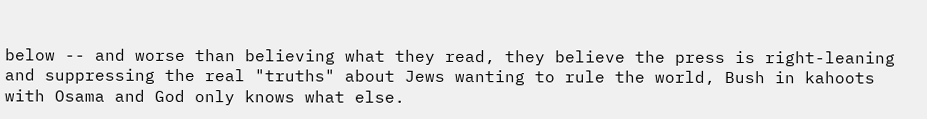below -- and worse than believing what they read, they believe the press is right-leaning and suppressing the real "truths" about Jews wanting to rule the world, Bush in kahoots with Osama and God only knows what else.